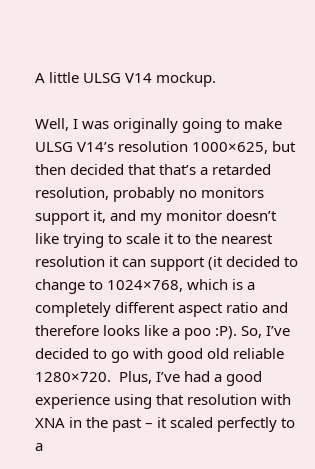A little ULSG V14 mockup.

Well, I was originally going to make ULSG V14’s resolution 1000×625, but then decided that that’s a retarded resolution, probably no monitors support it, and my monitor doesn’t like trying to scale it to the nearest resolution it can support (it decided to change to 1024×768, which is a completely different aspect ratio and therefore looks like a poo :P). So, I’ve decided to go with good old reliable 1280×720.  Plus, I’ve had a good experience using that resolution with XNA in the past – it scaled perfectly to a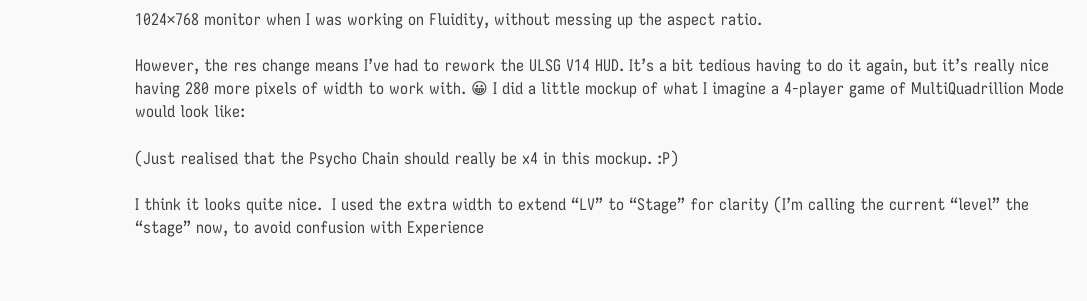1024×768 monitor when I was working on Fluidity, without messing up the aspect ratio.

However, the res change means I’ve had to rework the ULSG V14 HUD. It’s a bit tedious having to do it again, but it’s really nice having 280 more pixels of width to work with. 😀 I did a little mockup of what I imagine a 4-player game of MultiQuadrillion Mode would look like:

(Just realised that the Psycho Chain should really be x4 in this mockup. :P)

I think it looks quite nice.  I used the extra width to extend “LV” to “Stage” for clarity (I’m calling the current “level” the “stage” now, to avoid confusion with Experience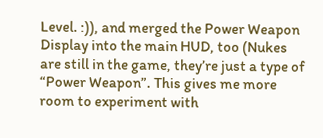Level. :)), and merged the Power Weapon Display into the main HUD, too (Nukes are still in the game, they’re just a type of “Power Weapon”. This gives me more room to experiment with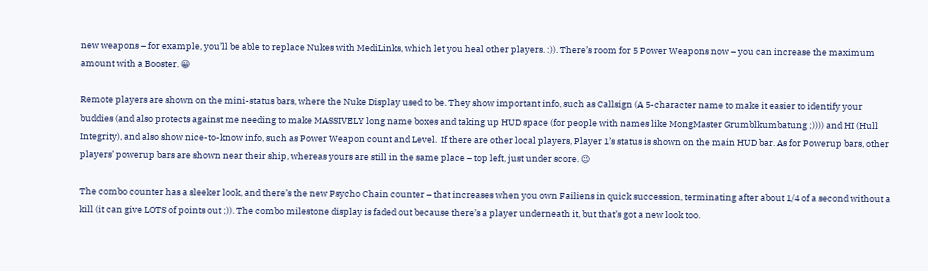new weapons – for example, you’ll be able to replace Nukes with MediLinks, which let you heal other players. :)). There’s room for 5 Power Weapons now – you can increase the maximum amount with a Booster. 😀

Remote players are shown on the mini-status bars, where the Nuke Display used to be. They show important info, such as Callsign (A 5-character name to make it easier to identify your buddies (and also protects against me needing to make MASSIVELY long name boxes and taking up HUD space (for people with names like MongMaster Grumblkumbatung ;)))) and HI (Hull Integrity), and also show nice-to-know info, such as Power Weapon count and Level.  If there are other local players, Player 1’s status is shown on the main HUD bar. As for Powerup bars, other players’ powerup bars are shown near their ship, whereas yours are still in the same place – top left, just under score. 😉

The combo counter has a sleeker look, and there’s the new Psycho Chain counter – that increases when you own Failiens in quick succession, terminating after about 1/4 of a second without a kill (it can give LOTS of points out ;)). The combo milestone display is faded out because there’s a player underneath it, but that’s got a new look too.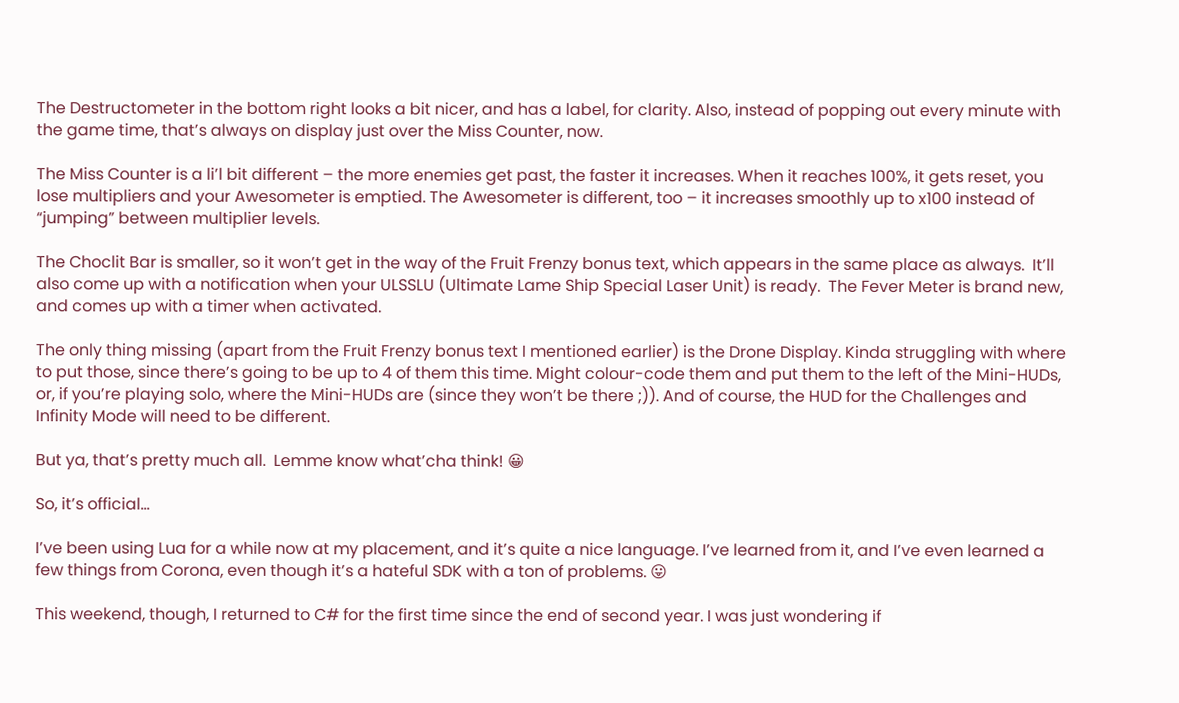The Destructometer in the bottom right looks a bit nicer, and has a label, for clarity. Also, instead of popping out every minute with the game time, that’s always on display just over the Miss Counter, now.

The Miss Counter is a li’l bit different – the more enemies get past, the faster it increases. When it reaches 100%, it gets reset, you lose multipliers and your Awesometer is emptied. The Awesometer is different, too – it increases smoothly up to x100 instead of “jumping” between multiplier levels.

The Choclit Bar is smaller, so it won’t get in the way of the Fruit Frenzy bonus text, which appears in the same place as always.  It’ll also come up with a notification when your ULSSLU (Ultimate Lame Ship Special Laser Unit) is ready.  The Fever Meter is brand new, and comes up with a timer when activated.

The only thing missing (apart from the Fruit Frenzy bonus text I mentioned earlier) is the Drone Display. Kinda struggling with where to put those, since there’s going to be up to 4 of them this time. Might colour-code them and put them to the left of the Mini-HUDs, or, if you’re playing solo, where the Mini-HUDs are (since they won’t be there ;)). And of course, the HUD for the Challenges and Infinity Mode will need to be different.

But ya, that’s pretty much all.  Lemme know what’cha think! 😀

So, it’s official…

I’ve been using Lua for a while now at my placement, and it’s quite a nice language. I’ve learned from it, and I’ve even learned a few things from Corona, even though it’s a hateful SDK with a ton of problems. 😛

This weekend, though, I returned to C# for the first time since the end of second year. I was just wondering if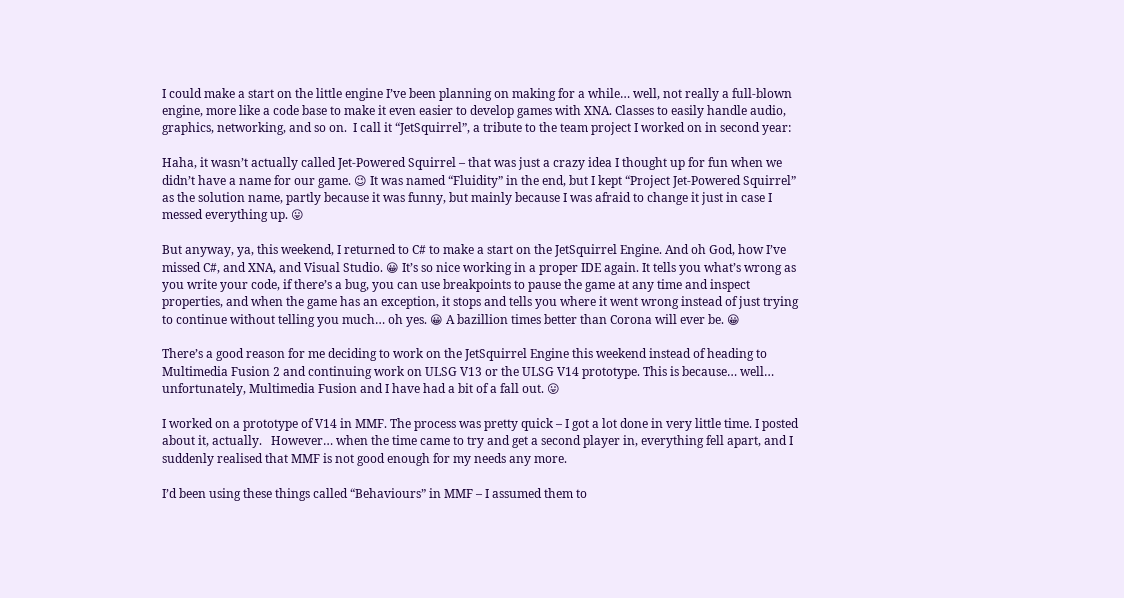I could make a start on the little engine I’ve been planning on making for a while… well, not really a full-blown engine, more like a code base to make it even easier to develop games with XNA. Classes to easily handle audio, graphics, networking, and so on.  I call it “JetSquirrel”, a tribute to the team project I worked on in second year:

Haha, it wasn’t actually called Jet-Powered Squirrel – that was just a crazy idea I thought up for fun when we didn’t have a name for our game. 😉 It was named “Fluidity” in the end, but I kept “Project Jet-Powered Squirrel” as the solution name, partly because it was funny, but mainly because I was afraid to change it just in case I messed everything up. 😛

But anyway, ya, this weekend, I returned to C# to make a start on the JetSquirrel Engine. And oh God, how I’ve missed C#, and XNA, and Visual Studio. 😀 It’s so nice working in a proper IDE again. It tells you what’s wrong as you write your code, if there’s a bug, you can use breakpoints to pause the game at any time and inspect properties, and when the game has an exception, it stops and tells you where it went wrong instead of just trying to continue without telling you much… oh yes. 😀 A bazillion times better than Corona will ever be. 😀

There’s a good reason for me deciding to work on the JetSquirrel Engine this weekend instead of heading to Multimedia Fusion 2 and continuing work on ULSG V13 or the ULSG V14 prototype. This is because… well… unfortunately, Multimedia Fusion and I have had a bit of a fall out. 😛

I worked on a prototype of V14 in MMF. The process was pretty quick – I got a lot done in very little time. I posted about it, actually.   However… when the time came to try and get a second player in, everything fell apart, and I suddenly realised that MMF is not good enough for my needs any more.

I’d been using these things called “Behaviours” in MMF – I assumed them to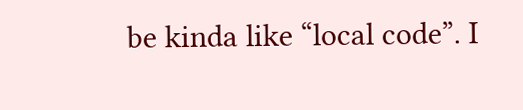be kinda like “local code”. I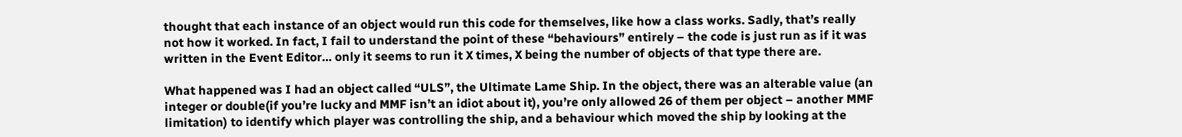thought that each instance of an object would run this code for themselves, like how a class works. Sadly, that’s really not how it worked. In fact, I fail to understand the point of these “behaviours” entirely – the code is just run as if it was written in the Event Editor… only it seems to run it X times, X being the number of objects of that type there are.

What happened was I had an object called “ULS”, the Ultimate Lame Ship. In the object, there was an alterable value (an integer or double(if you’re lucky and MMF isn’t an idiot about it), you’re only allowed 26 of them per object – another MMF limitation) to identify which player was controlling the ship, and a behaviour which moved the ship by looking at the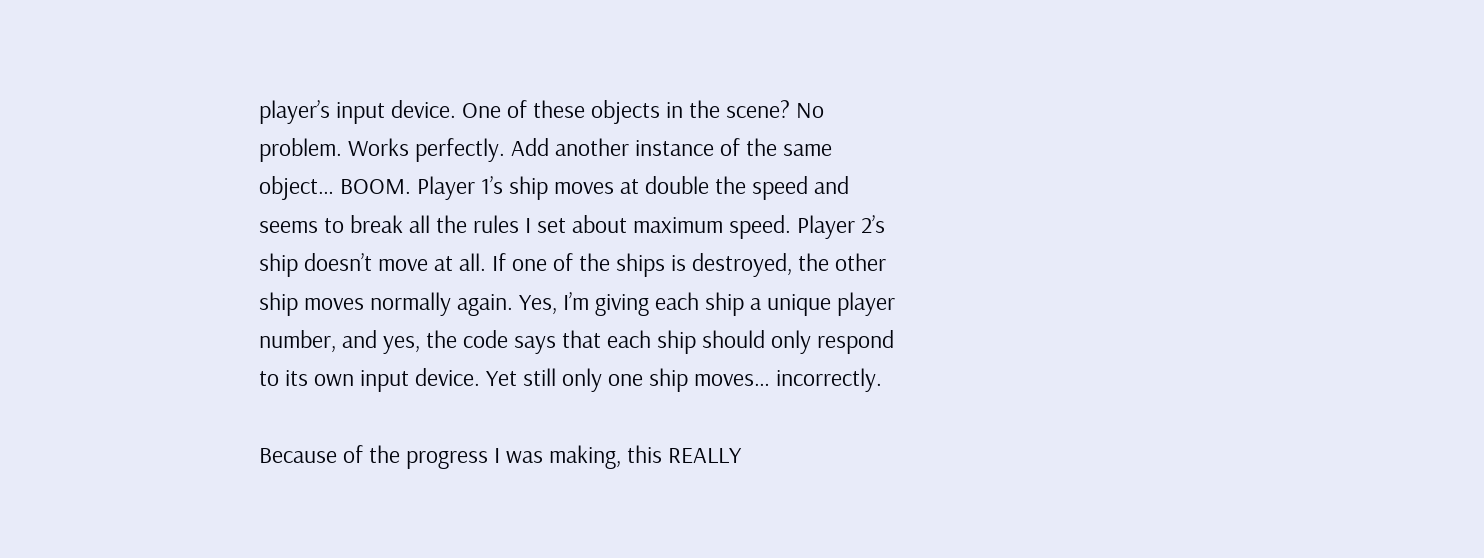player’s input device. One of these objects in the scene? No problem. Works perfectly. Add another instance of the same object… BOOM. Player 1’s ship moves at double the speed and seems to break all the rules I set about maximum speed. Player 2’s ship doesn’t move at all. If one of the ships is destroyed, the other ship moves normally again. Yes, I’m giving each ship a unique player number, and yes, the code says that each ship should only respond to its own input device. Yet still only one ship moves… incorrectly.

Because of the progress I was making, this REALLY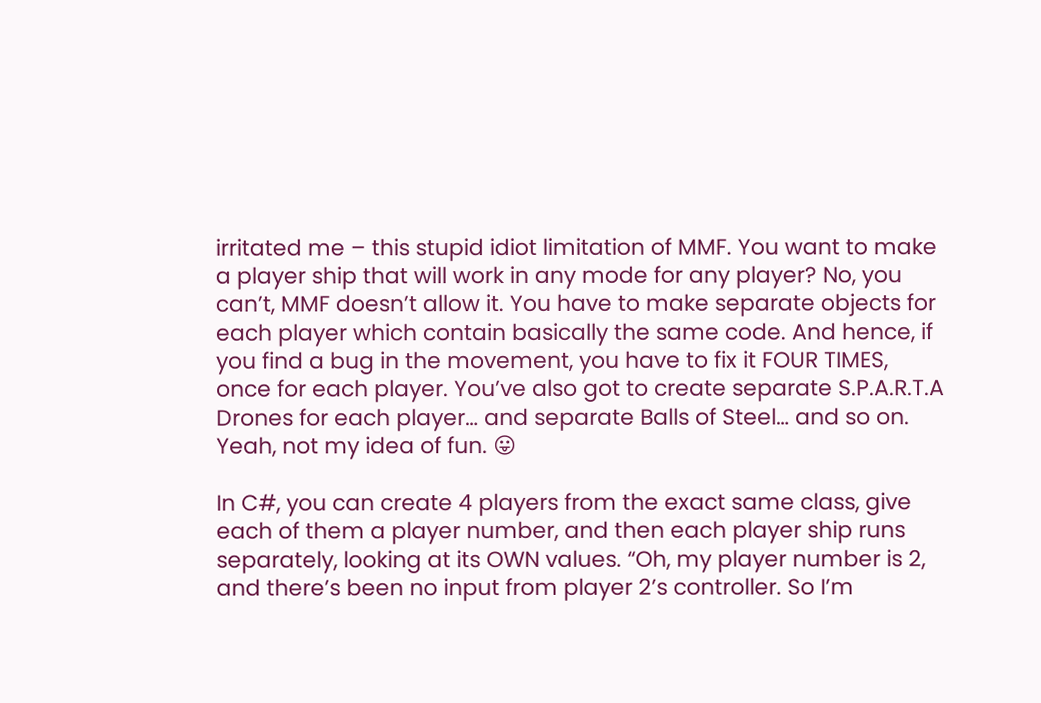irritated me – this stupid idiot limitation of MMF. You want to make a player ship that will work in any mode for any player? No, you can’t, MMF doesn’t allow it. You have to make separate objects for each player which contain basically the same code. And hence, if you find a bug in the movement, you have to fix it FOUR TIMES, once for each player. You’ve also got to create separate S.P.A.R.T.A Drones for each player… and separate Balls of Steel… and so on. Yeah, not my idea of fun. 😛

In C#, you can create 4 players from the exact same class, give each of them a player number, and then each player ship runs separately, looking at its OWN values. “Oh, my player number is 2, and there’s been no input from player 2’s controller. So I’m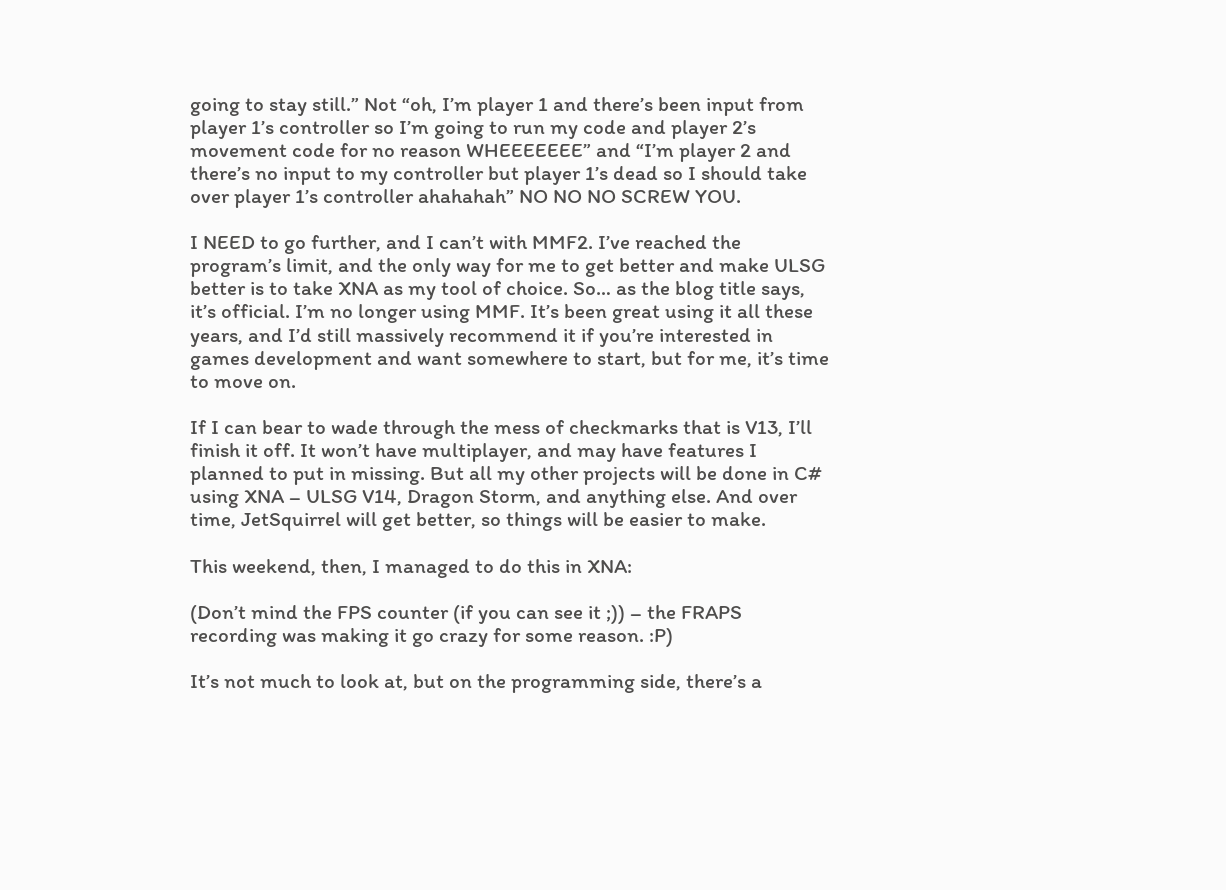going to stay still.” Not “oh, I’m player 1 and there’s been input from player 1’s controller so I’m going to run my code and player 2’s movement code for no reason WHEEEEEEE” and “I’m player 2 and there’s no input to my controller but player 1’s dead so I should take over player 1’s controller ahahahah” NO NO NO SCREW YOU.

I NEED to go further, and I can’t with MMF2. I’ve reached the program’s limit, and the only way for me to get better and make ULSG better is to take XNA as my tool of choice. So… as the blog title says, it’s official. I’m no longer using MMF. It’s been great using it all these years, and I’d still massively recommend it if you’re interested in games development and want somewhere to start, but for me, it’s time to move on.

If I can bear to wade through the mess of checkmarks that is V13, I’ll finish it off. It won’t have multiplayer, and may have features I planned to put in missing. But all my other projects will be done in C# using XNA – ULSG V14, Dragon Storm, and anything else. And over time, JetSquirrel will get better, so things will be easier to make.

This weekend, then, I managed to do this in XNA:

(Don’t mind the FPS counter (if you can see it ;)) – the FRAPS recording was making it go crazy for some reason. :P)

It’s not much to look at, but on the programming side, there’s a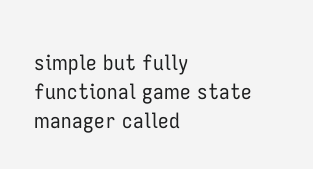simple but fully functional game state manager called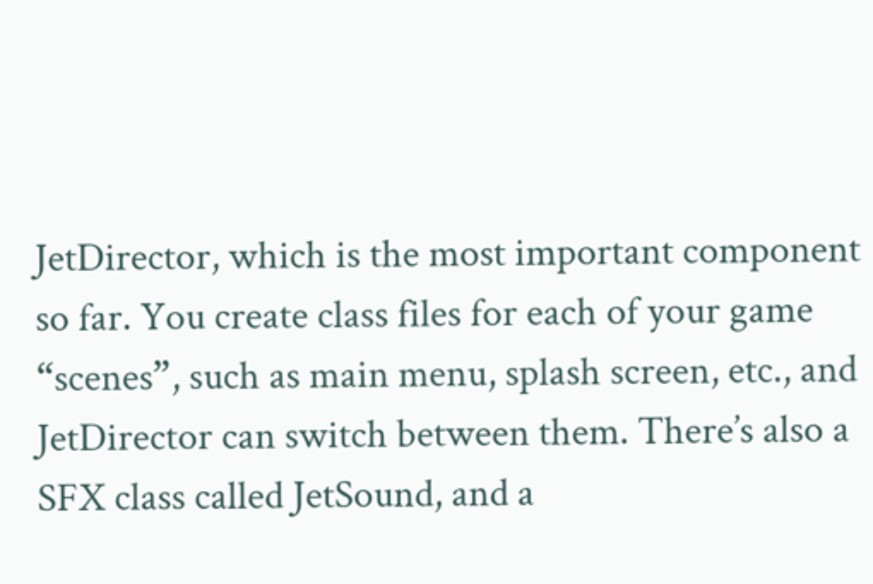JetDirector, which is the most important component so far. You create class files for each of your game “scenes”, such as main menu, splash screen, etc., and JetDirector can switch between them. There’s also a SFX class called JetSound, and a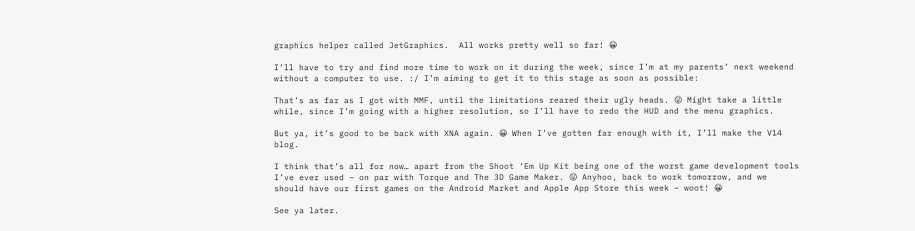graphics helper called JetGraphics.  All works pretty well so far! 😀

I’ll have to try and find more time to work on it during the week, since I’m at my parents’ next weekend without a computer to use. :/ I’m aiming to get it to this stage as soon as possible:

That’s as far as I got with MMF, until the limitations reared their ugly heads. 😛 Might take a little while, since I’m going with a higher resolution, so I’ll have to redo the HUD and the menu graphics.

But ya, it’s good to be back with XNA again. 😀 When I’ve gotten far enough with it, I’ll make the V14 blog.

I think that’s all for now… apart from the Shoot ‘Em Up Kit being one of the worst game development tools I’ve ever used – on par with Torque and The 3D Game Maker. 😛 Anyhoo, back to work tomorrow, and we should have our first games on the Android Market and Apple App Store this week – woot! 😀

See ya later.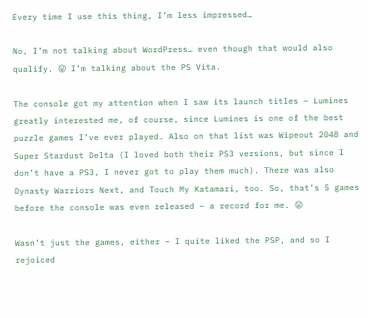Every time I use this thing, I’m less impressed…

No, I’m not talking about WordPress… even though that would also qualify. 😛 I’m talking about the PS Vita.

The console got my attention when I saw its launch titles – Lumines greatly interested me, of course, since Lumines is one of the best puzzle games I’ve ever played. Also on that list was Wipeout 2048 and Super Stardust Delta (I loved both their PS3 versions, but since I don’t have a PS3, I never got to play them much). There was also Dynasty Warriors Next, and Touch My Katamari, too. So, that’s 5 games before the console was even released – a record for me. 😛

Wasn’t just the games, either – I quite liked the PSP, and so I rejoiced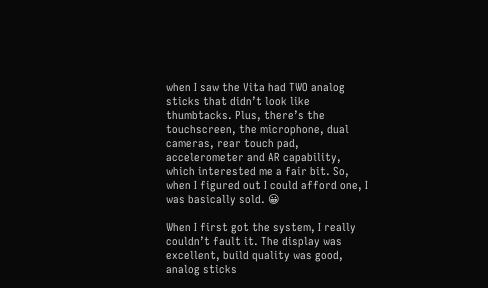when I saw the Vita had TWO analog sticks that didn’t look like thumbtacks. Plus, there’s the touchscreen, the microphone, dual cameras, rear touch pad, accelerometer and AR capability, which interested me a fair bit. So, when I figured out I could afford one, I was basically sold. 😀

When I first got the system, I really couldn’t fault it. The display was excellent, build quality was good, analog sticks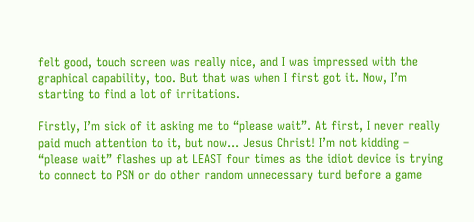felt good, touch screen was really nice, and I was impressed with the graphical capability, too. But that was when I first got it. Now, I’m starting to find a lot of irritations.

Firstly, I’m sick of it asking me to “please wait”. At first, I never really paid much attention to it, but now… Jesus Christ! I’m not kidding – “please wait” flashes up at LEAST four times as the idiot device is trying to connect to PSN or do other random unnecessary turd before a game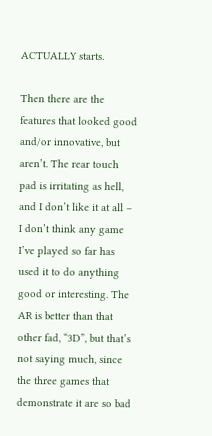ACTUALLY starts.

Then there are the features that looked good and/or innovative, but aren’t. The rear touch pad is irritating as hell, and I don’t like it at all – I don’t think any game I’ve played so far has used it to do anything good or interesting. The AR is better than that other fad, “3D”, but that’s not saying much, since the three games that demonstrate it are so bad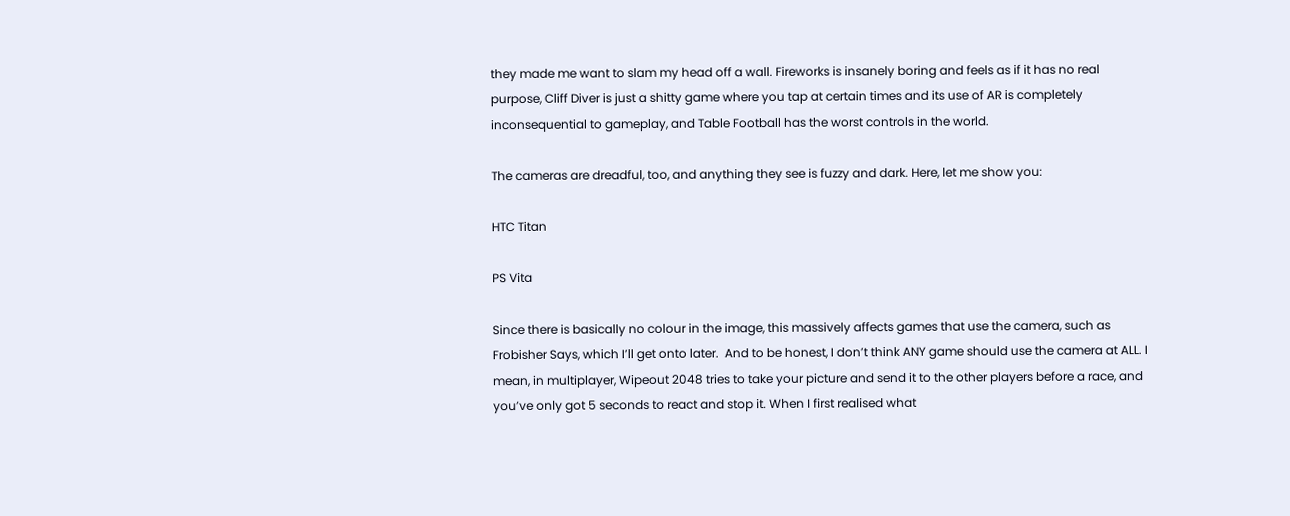they made me want to slam my head off a wall. Fireworks is insanely boring and feels as if it has no real purpose, Cliff Diver is just a shitty game where you tap at certain times and its use of AR is completely inconsequential to gameplay, and Table Football has the worst controls in the world.

The cameras are dreadful, too, and anything they see is fuzzy and dark. Here, let me show you:

HTC Titan

PS Vita

Since there is basically no colour in the image, this massively affects games that use the camera, such as Frobisher Says, which I’ll get onto later.  And to be honest, I don’t think ANY game should use the camera at ALL. I mean, in multiplayer, Wipeout 2048 tries to take your picture and send it to the other players before a race, and you’ve only got 5 seconds to react and stop it. When I first realised what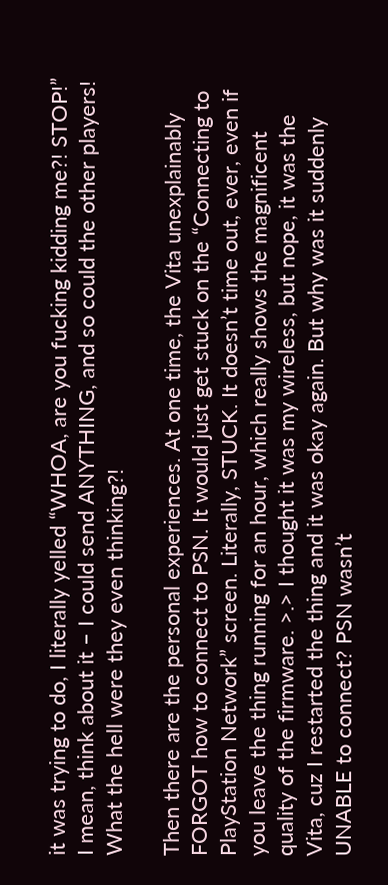it was trying to do, I literally yelled “WHOA, are you fucking kidding me?! STOP!” I mean, think about it – I could send ANYTHING, and so could the other players! What the hell were they even thinking?!

Then there are the personal experiences. At one time, the Vita unexplainably FORGOT how to connect to PSN. It would just get stuck on the “Connecting to PlayStation Network” screen. Literally, STUCK. It doesn’t time out, ever, even if you leave the thing running for an hour, which really shows the magnificent quality of the firmware. >.> I thought it was my wireless, but nope, it was the Vita, cuz I restarted the thing and it was okay again. But why was it suddenly UNABLE to connect? PSN wasn’t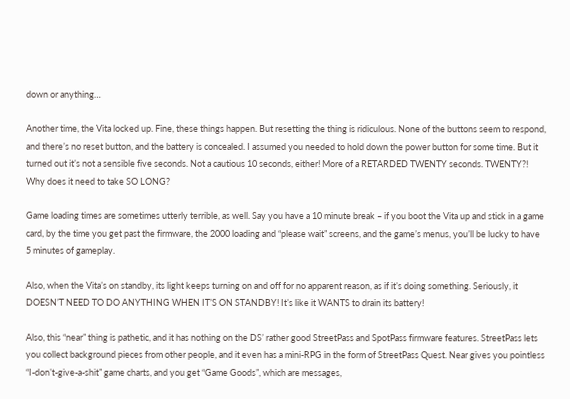down or anything…

Another time, the Vita locked up. Fine, these things happen. But resetting the thing is ridiculous. None of the buttons seem to respond, and there’s no reset button, and the battery is concealed. I assumed you needed to hold down the power button for some time. But it turned out it’s not a sensible five seconds. Not a cautious 10 seconds, either! More of a RETARDED TWENTY seconds. TWENTY?! Why does it need to take SO LONG?

Game loading times are sometimes utterly terrible, as well. Say you have a 10 minute break – if you boot the Vita up and stick in a game card, by the time you get past the firmware, the 2000 loading and “please wait” screens, and the game’s menus, you’ll be lucky to have 5 minutes of gameplay.

Also, when the Vita’s on standby, its light keeps turning on and off for no apparent reason, as if it’s doing something. Seriously, it DOESN’T NEED TO DO ANYTHING WHEN IT’S ON STANDBY! It’s like it WANTS to drain its battery!

Also, this “near” thing is pathetic, and it has nothing on the DS’ rather good StreetPass and SpotPass firmware features. StreetPass lets you collect background pieces from other people, and it even has a mini-RPG in the form of StreetPass Quest. Near gives you pointless “I-don’t-give-a-shit” game charts, and you get “Game Goods”, which are messages,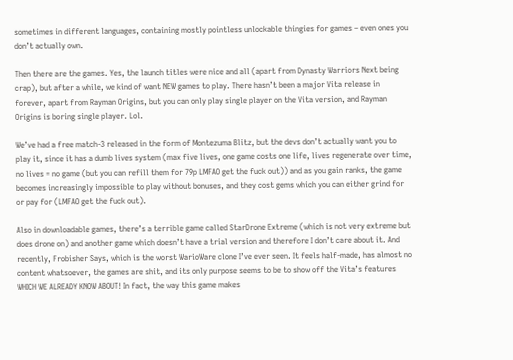sometimes in different languages, containing mostly pointless unlockable thingies for games – even ones you don’t actually own.

Then there are the games. Yes, the launch titles were nice and all (apart from Dynasty Warriors Next being crap), but after a while, we kind of want NEW games to play. There hasn’t been a major Vita release in forever, apart from Rayman Origins, but you can only play single player on the Vita version, and Rayman Origins is boring single player. Lol.

We’ve had a free match-3 released in the form of Montezuma Blitz, but the devs don’t actually want you to play it, since it has a dumb lives system (max five lives, one game costs one life, lives regenerate over time, no lives = no game (but you can refill them for 79p LMFAO get the fuck out)) and as you gain ranks, the game becomes increasingly impossible to play without bonuses, and they cost gems which you can either grind for or pay for (LMFAO get the fuck out).

Also in downloadable games, there’s a terrible game called StarDrone Extreme (which is not very extreme but does drone on) and another game which doesn’t have a trial version and therefore I don’t care about it. And recently, Frobisher Says, which is the worst WarioWare clone I’ve ever seen. It feels half-made, has almost no content whatsoever, the games are shit, and its only purpose seems to be to show off the Vita’s features WHICH WE ALREADY KNOW ABOUT! In fact, the way this game makes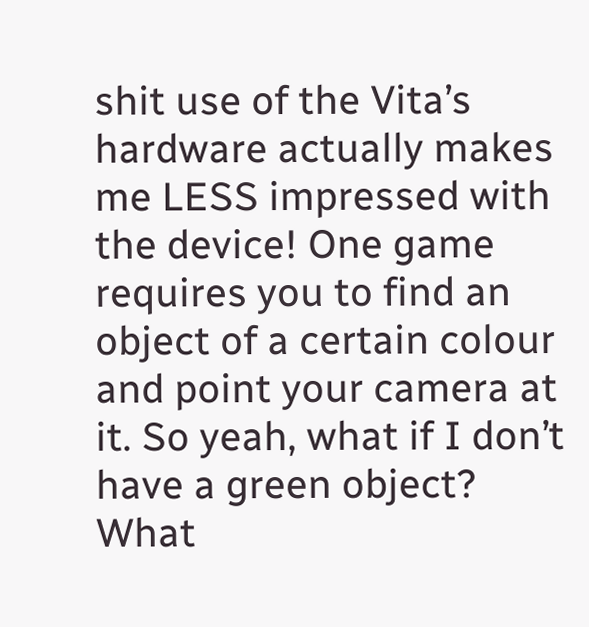shit use of the Vita’s hardware actually makes me LESS impressed with the device! One game requires you to find an object of a certain colour and point your camera at it. So yeah, what if I don’t have a green object? What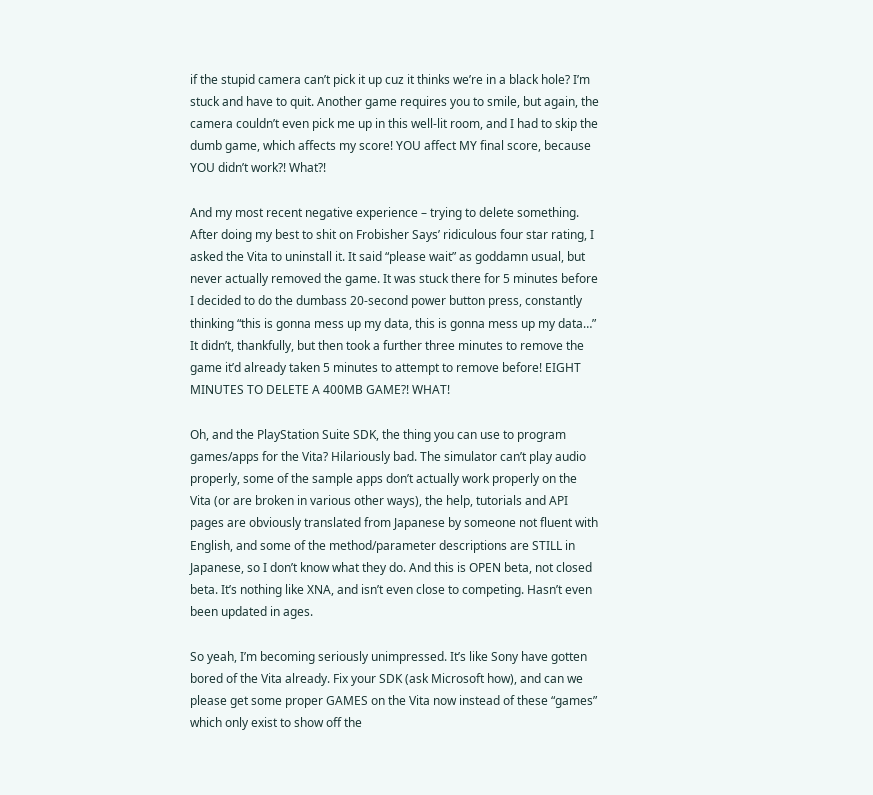if the stupid camera can’t pick it up cuz it thinks we’re in a black hole? I’m stuck and have to quit. Another game requires you to smile, but again, the camera couldn’t even pick me up in this well-lit room, and I had to skip the dumb game, which affects my score! YOU affect MY final score, because YOU didn’t work?! What?!

And my most recent negative experience – trying to delete something. After doing my best to shit on Frobisher Says’ ridiculous four star rating, I asked the Vita to uninstall it. It said “please wait” as goddamn usual, but never actually removed the game. It was stuck there for 5 minutes before I decided to do the dumbass 20-second power button press, constantly thinking “this is gonna mess up my data, this is gonna mess up my data…” It didn’t, thankfully, but then took a further three minutes to remove the game it’d already taken 5 minutes to attempt to remove before! EIGHT MINUTES TO DELETE A 400MB GAME?! WHAT!

Oh, and the PlayStation Suite SDK, the thing you can use to program games/apps for the Vita? Hilariously bad. The simulator can’t play audio properly, some of the sample apps don’t actually work properly on the Vita (or are broken in various other ways), the help, tutorials and API pages are obviously translated from Japanese by someone not fluent with English, and some of the method/parameter descriptions are STILL in Japanese, so I don’t know what they do. And this is OPEN beta, not closed beta. It’s nothing like XNA, and isn’t even close to competing. Hasn’t even been updated in ages.

So yeah, I’m becoming seriously unimpressed. It’s like Sony have gotten bored of the Vita already. Fix your SDK (ask Microsoft how), and can we please get some proper GAMES on the Vita now instead of these “games” which only exist to show off the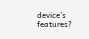device’s features?